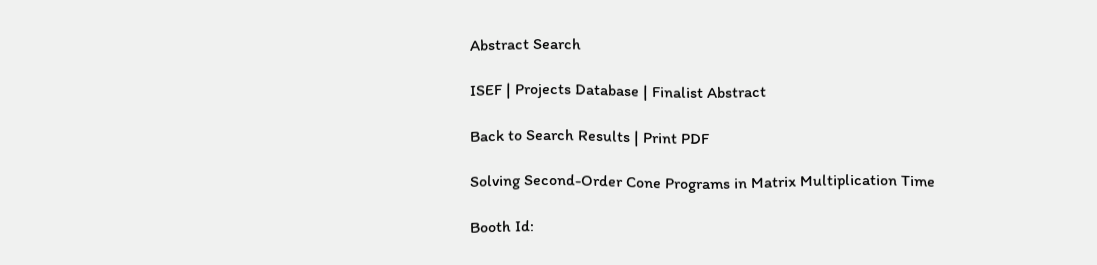Abstract Search

ISEF | Projects Database | Finalist Abstract

Back to Search Results | Print PDF

Solving Second-Order Cone Programs in Matrix Multiplication Time

Booth Id: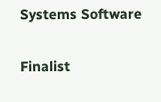Systems Software


Finalist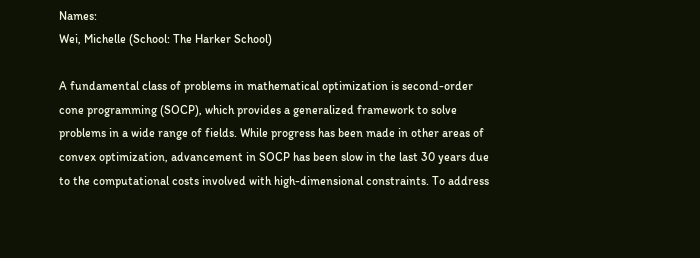Names:
Wei, Michelle (School: The Harker School)

A fundamental class of problems in mathematical optimization is second-order cone programming (SOCP), which provides a generalized framework to solve problems in a wide range of fields. While progress has been made in other areas of convex optimization, advancement in SOCP has been slow in the last 30 years due to the computational costs involved with high-dimensional constraints. To address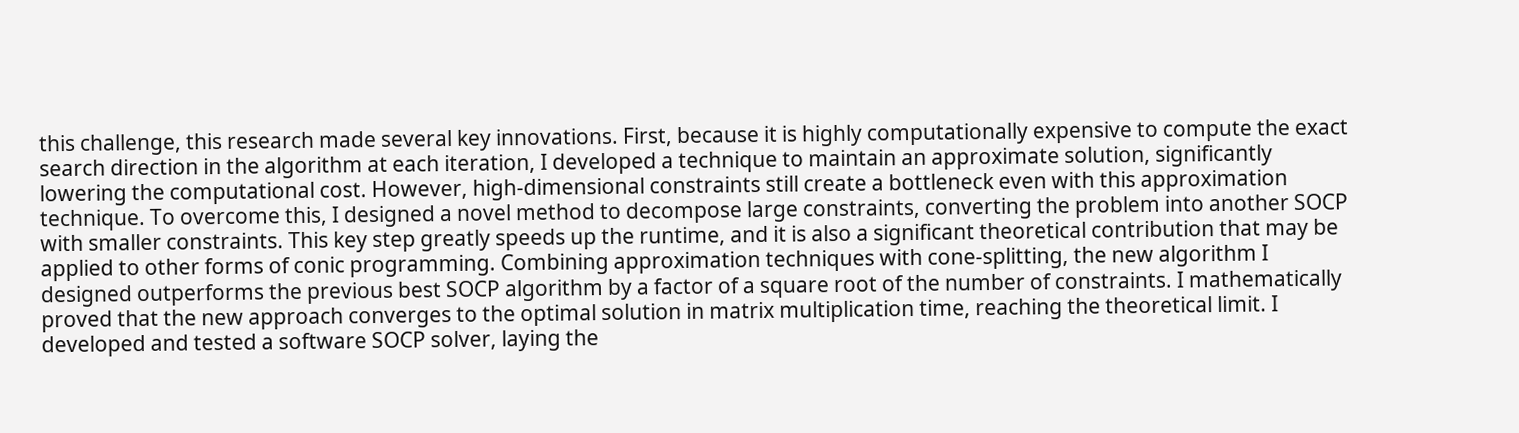this challenge, this research made several key innovations. First, because it is highly computationally expensive to compute the exact search direction in the algorithm at each iteration, I developed a technique to maintain an approximate solution, significantly lowering the computational cost. However, high-dimensional constraints still create a bottleneck even with this approximation technique. To overcome this, I designed a novel method to decompose large constraints, converting the problem into another SOCP with smaller constraints. This key step greatly speeds up the runtime, and it is also a significant theoretical contribution that may be applied to other forms of conic programming. Combining approximation techniques with cone-splitting, the new algorithm I designed outperforms the previous best SOCP algorithm by a factor of a square root of the number of constraints. I mathematically proved that the new approach converges to the optimal solution in matrix multiplication time, reaching the theoretical limit. I developed and tested a software SOCP solver, laying the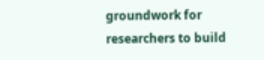groundwork for researchers to build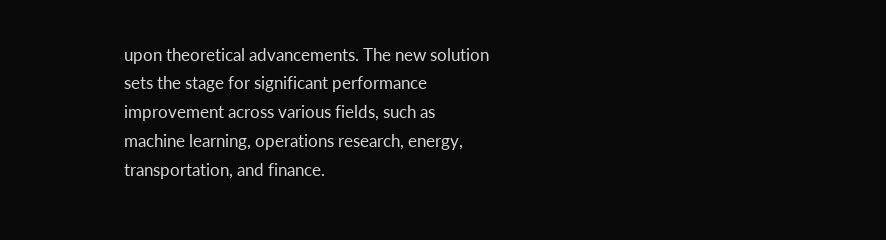upon theoretical advancements. The new solution sets the stage for significant performance improvement across various fields, such as machine learning, operations research, energy, transportation, and finance.